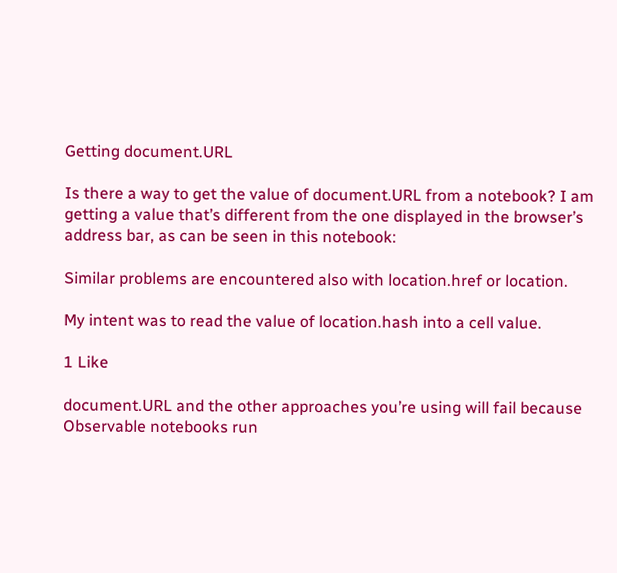Getting document.URL

Is there a way to get the value of document.URL from a notebook? I am getting a value that’s different from the one displayed in the browser’s address bar, as can be seen in this notebook:

Similar problems are encountered also with location.href or location.

My intent was to read the value of location.hash into a cell value.

1 Like

document.URL and the other approaches you’re using will fail because Observable notebooks run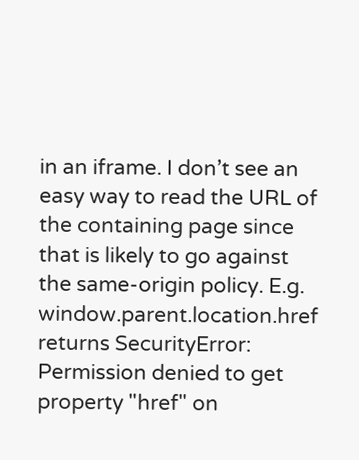in an iframe. I don’t see an easy way to read the URL of the containing page since that is likely to go against the same-origin policy. E.g. window.parent.location.href returns SecurityError: Permission denied to get property "href" on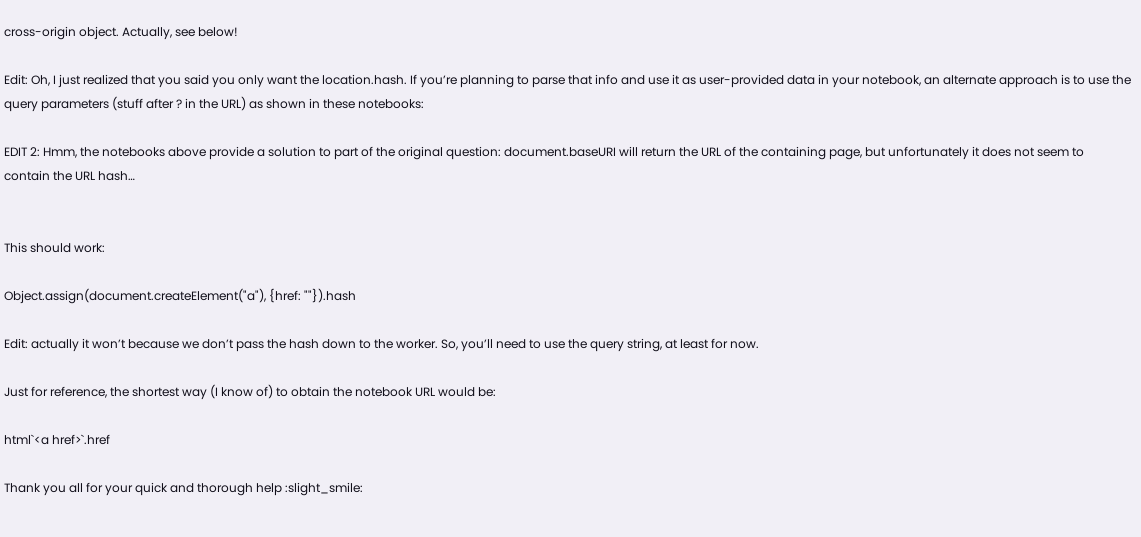cross-origin object. Actually, see below!

Edit: Oh, I just realized that you said you only want the location.hash. If you’re planning to parse that info and use it as user-provided data in your notebook, an alternate approach is to use the query parameters (stuff after ? in the URL) as shown in these notebooks:

EDIT 2: Hmm, the notebooks above provide a solution to part of the original question: document.baseURI will return the URL of the containing page, but unfortunately it does not seem to contain the URL hash…


This should work:

Object.assign(document.createElement("a"), {href: ""}).hash

Edit: actually it won’t because we don’t pass the hash down to the worker. So, you’ll need to use the query string, at least for now.

Just for reference, the shortest way (I know of) to obtain the notebook URL would be:

html`<a href>`.href

Thank you all for your quick and thorough help :slight_smile: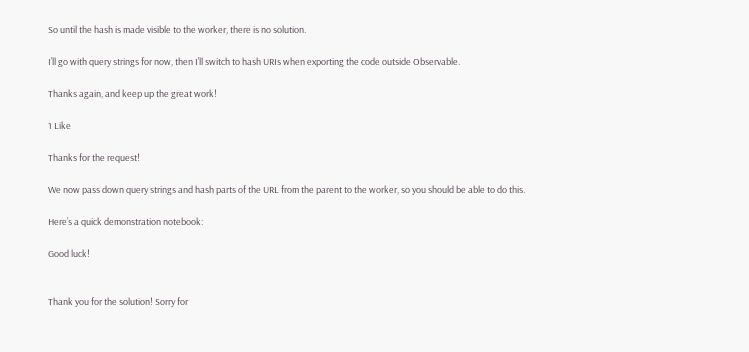So until the hash is made visible to the worker, there is no solution.

I’ll go with query strings for now, then I’ll switch to hash URIs when exporting the code outside Observable.

Thanks again, and keep up the great work!

1 Like

Thanks for the request!

We now pass down query strings and hash parts of the URL from the parent to the worker, so you should be able to do this.

Here’s a quick demonstration notebook:

Good luck!


Thank you for the solution! Sorry for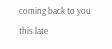coming back to you this late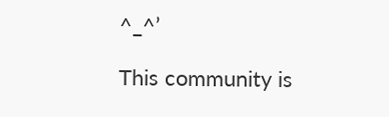^_^’

This community is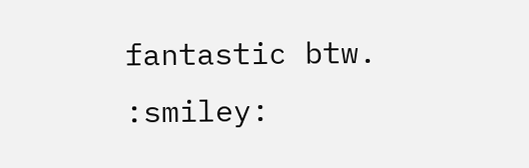fantastic btw. :smiley: